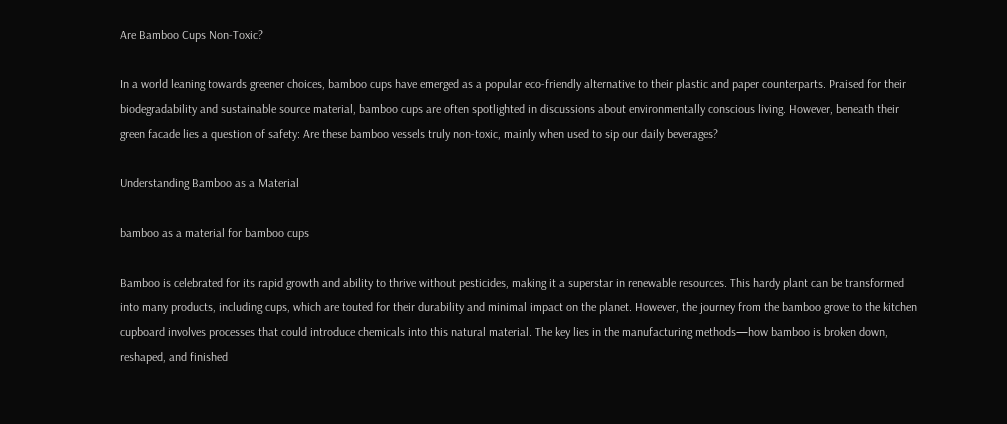Are Bamboo Cups Non-Toxic?

In a world leaning towards greener choices, bamboo cups have emerged as a popular eco-friendly alternative to their plastic and paper counterparts. Praised for their biodegradability and sustainable source material, bamboo cups are often spotlighted in discussions about environmentally conscious living. However, beneath their green facade lies a question of safety: Are these bamboo vessels truly non-toxic, mainly when used to sip our daily beverages?

Understanding Bamboo as a Material

bamboo as a material for bamboo cups

Bamboo is celebrated for its rapid growth and ability to thrive without pesticides, making it a superstar in renewable resources. This hardy plant can be transformed into many products, including cups, which are touted for their durability and minimal impact on the planet. However, the journey from the bamboo grove to the kitchen cupboard involves processes that could introduce chemicals into this natural material. The key lies in the manufacturing methods—how bamboo is broken down, reshaped, and finished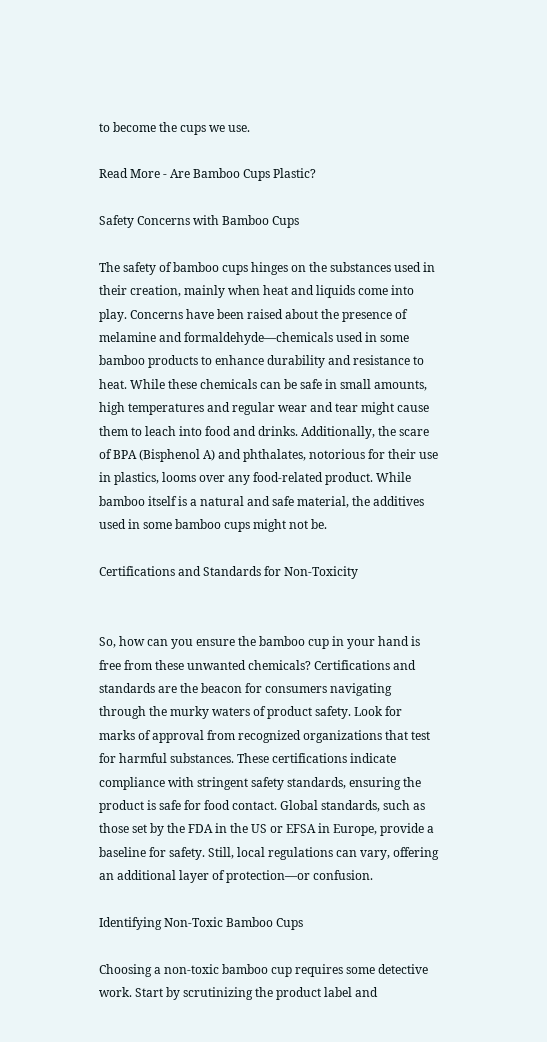to become the cups we use.

Read More - Are Bamboo Cups Plastic?

Safety Concerns with Bamboo Cups

The safety of bamboo cups hinges on the substances used in their creation, mainly when heat and liquids come into play. Concerns have been raised about the presence of melamine and formaldehyde—chemicals used in some bamboo products to enhance durability and resistance to heat. While these chemicals can be safe in small amounts, high temperatures and regular wear and tear might cause them to leach into food and drinks. Additionally, the scare of BPA (Bisphenol A) and phthalates, notorious for their use in plastics, looms over any food-related product. While bamboo itself is a natural and safe material, the additives used in some bamboo cups might not be.

Certifications and Standards for Non-Toxicity


So, how can you ensure the bamboo cup in your hand is free from these unwanted chemicals? Certifications and standards are the beacon for consumers navigating through the murky waters of product safety. Look for marks of approval from recognized organizations that test for harmful substances. These certifications indicate compliance with stringent safety standards, ensuring the product is safe for food contact. Global standards, such as those set by the FDA in the US or EFSA in Europe, provide a baseline for safety. Still, local regulations can vary, offering an additional layer of protection—or confusion.

Identifying Non-Toxic Bamboo Cups

Choosing a non-toxic bamboo cup requires some detective work. Start by scrutinizing the product label and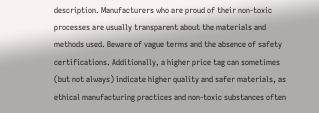description. Manufacturers who are proud of their non-toxic processes are usually transparent about the materials and methods used. Beware of vague terms and the absence of safety certifications. Additionally, a higher price tag can sometimes (but not always) indicate higher quality and safer materials, as ethical manufacturing practices and non-toxic substances often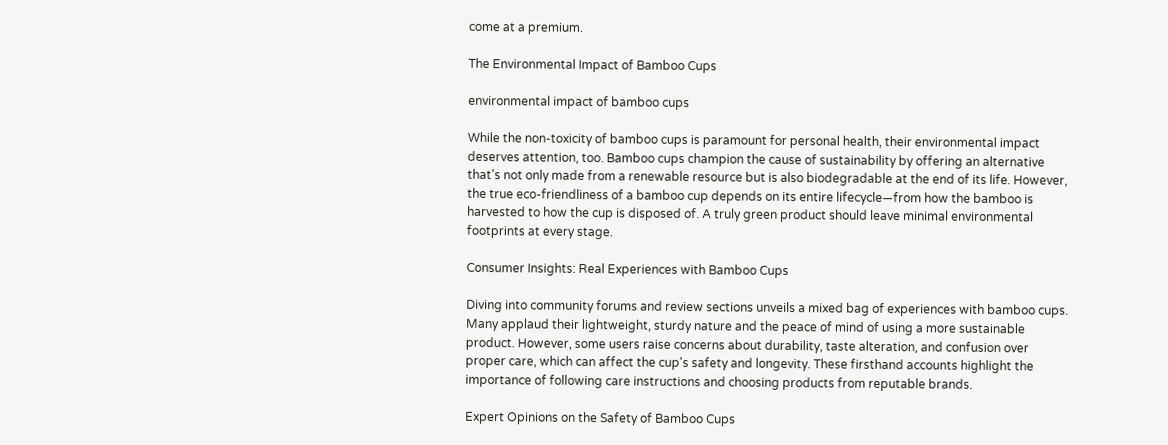come at a premium.

The Environmental Impact of Bamboo Cups

environmental impact of bamboo cups

While the non-toxicity of bamboo cups is paramount for personal health, their environmental impact deserves attention, too. Bamboo cups champion the cause of sustainability by offering an alternative that's not only made from a renewable resource but is also biodegradable at the end of its life. However, the true eco-friendliness of a bamboo cup depends on its entire lifecycle—from how the bamboo is harvested to how the cup is disposed of. A truly green product should leave minimal environmental footprints at every stage.

Consumer Insights: Real Experiences with Bamboo Cups

Diving into community forums and review sections unveils a mixed bag of experiences with bamboo cups. Many applaud their lightweight, sturdy nature and the peace of mind of using a more sustainable product. However, some users raise concerns about durability, taste alteration, and confusion over proper care, which can affect the cup's safety and longevity. These firsthand accounts highlight the importance of following care instructions and choosing products from reputable brands.

Expert Opinions on the Safety of Bamboo Cups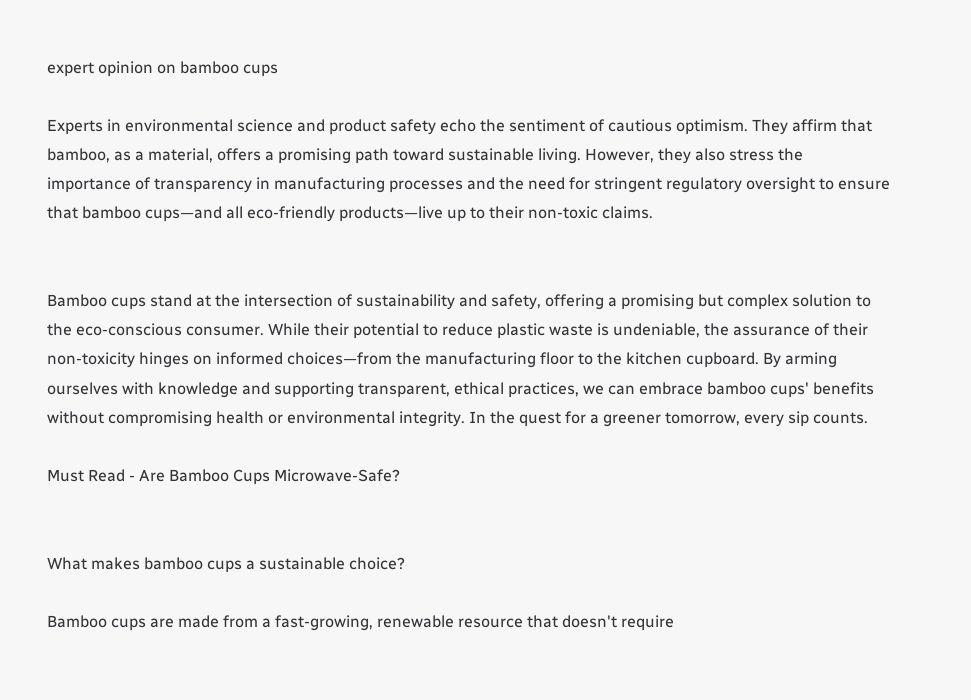expert opinion on bamboo cups

Experts in environmental science and product safety echo the sentiment of cautious optimism. They affirm that bamboo, as a material, offers a promising path toward sustainable living. However, they also stress the importance of transparency in manufacturing processes and the need for stringent regulatory oversight to ensure that bamboo cups—and all eco-friendly products—live up to their non-toxic claims.


Bamboo cups stand at the intersection of sustainability and safety, offering a promising but complex solution to the eco-conscious consumer. While their potential to reduce plastic waste is undeniable, the assurance of their non-toxicity hinges on informed choices—from the manufacturing floor to the kitchen cupboard. By arming ourselves with knowledge and supporting transparent, ethical practices, we can embrace bamboo cups' benefits without compromising health or environmental integrity. In the quest for a greener tomorrow, every sip counts.

Must Read - Are Bamboo Cups Microwave-Safe?


What makes bamboo cups a sustainable choice?

Bamboo cups are made from a fast-growing, renewable resource that doesn't require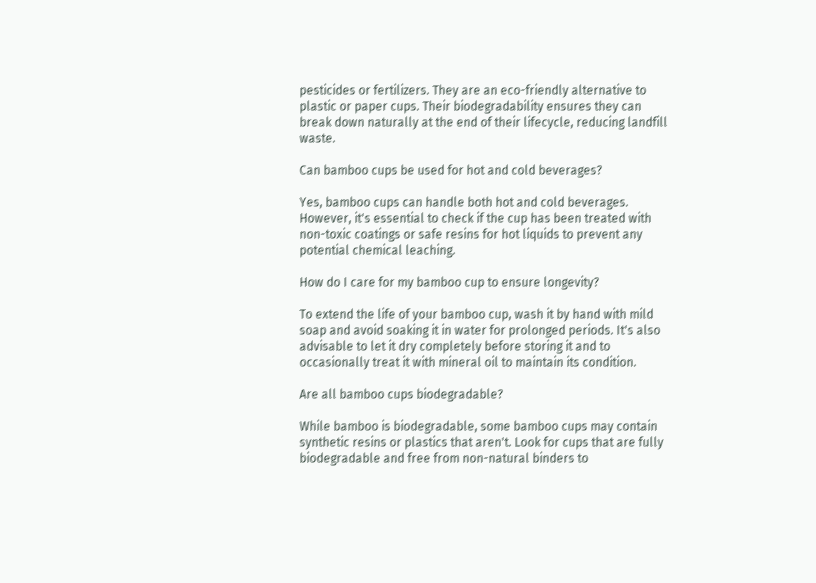pesticides or fertilizers. They are an eco-friendly alternative to plastic or paper cups. Their biodegradability ensures they can break down naturally at the end of their lifecycle, reducing landfill waste.

Can bamboo cups be used for hot and cold beverages?

Yes, bamboo cups can handle both hot and cold beverages. However, it's essential to check if the cup has been treated with non-toxic coatings or safe resins for hot liquids to prevent any potential chemical leaching.

How do I care for my bamboo cup to ensure longevity?

To extend the life of your bamboo cup, wash it by hand with mild soap and avoid soaking it in water for prolonged periods. It's also advisable to let it dry completely before storing it and to occasionally treat it with mineral oil to maintain its condition.

Are all bamboo cups biodegradable?

While bamboo is biodegradable, some bamboo cups may contain synthetic resins or plastics that aren't. Look for cups that are fully biodegradable and free from non-natural binders to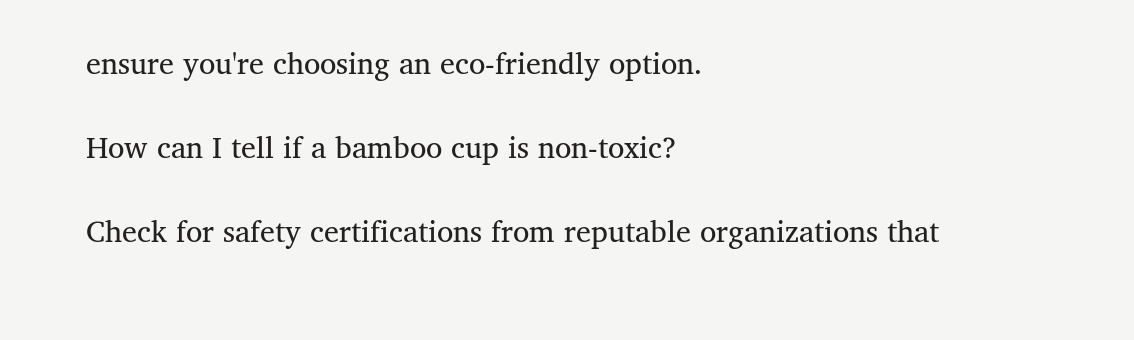ensure you're choosing an eco-friendly option.

How can I tell if a bamboo cup is non-toxic?

Check for safety certifications from reputable organizations that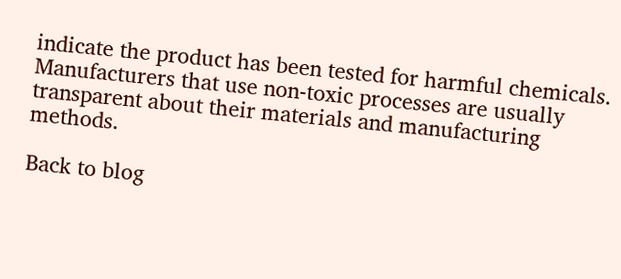indicate the product has been tested for harmful chemicals. Manufacturers that use non-toxic processes are usually transparent about their materials and manufacturing methods.

Back to blog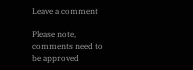Leave a comment

Please note, comments need to be approved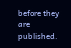before they are published.